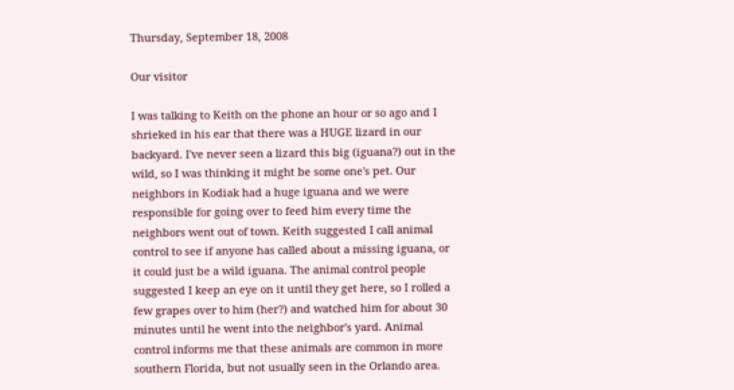Thursday, September 18, 2008

Our visitor

I was talking to Keith on the phone an hour or so ago and I shrieked in his ear that there was a HUGE lizard in our backyard. I've never seen a lizard this big (iguana?) out in the wild, so I was thinking it might be some one's pet. Our neighbors in Kodiak had a huge iguana and we were responsible for going over to feed him every time the neighbors went out of town. Keith suggested I call animal control to see if anyone has called about a missing iguana, or it could just be a wild iguana. The animal control people suggested I keep an eye on it until they get here, so I rolled a few grapes over to him (her?) and watched him for about 30 minutes until he went into the neighbor's yard. Animal control informs me that these animals are common in more southern Florida, but not usually seen in the Orlando area.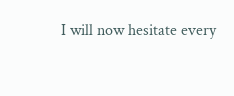I will now hesitate every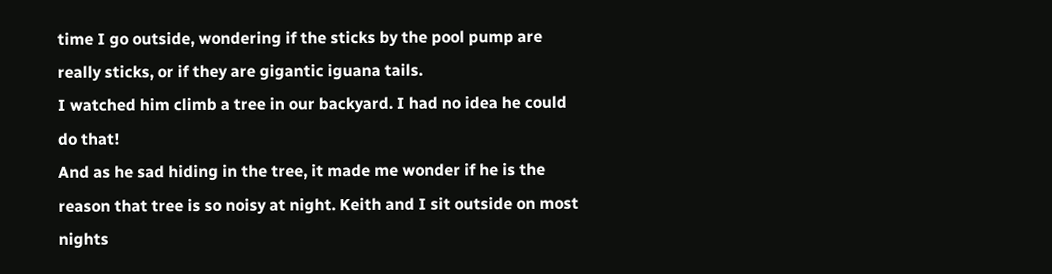time I go outside, wondering if the sticks by the pool pump are really sticks, or if they are gigantic iguana tails.
I watched him climb a tree in our backyard. I had no idea he could do that!
And as he sad hiding in the tree, it made me wonder if he is the reason that tree is so noisy at night. Keith and I sit outside on most nights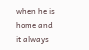when he is home and it always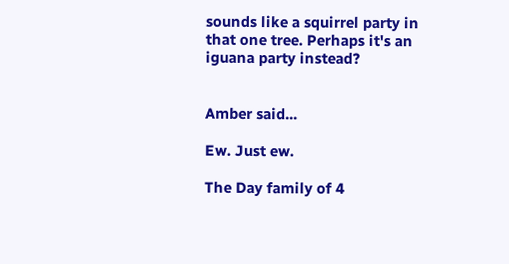sounds like a squirrel party in that one tree. Perhaps it's an iguana party instead?


Amber said...

Ew. Just ew.

The Day family of 4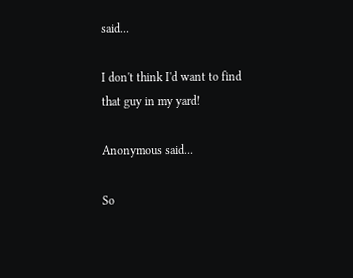said...

I don't think I'd want to find that guy in my yard!

Anonymous said...

So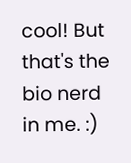cool! But that's the bio nerd in me. :)